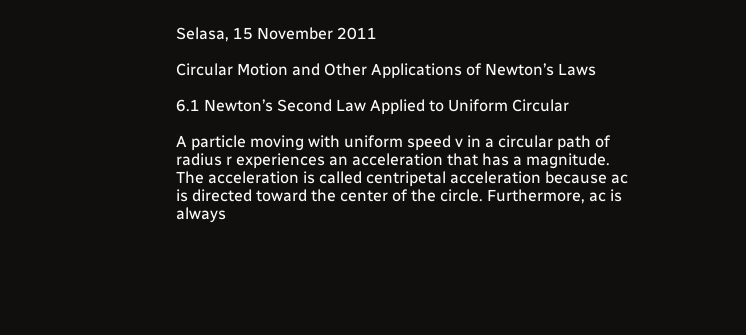Selasa, 15 November 2011

Circular Motion and Other Applications of Newton’s Laws

6.1 Newton’s Second Law Applied to Uniform Circular

A particle moving with uniform speed v in a circular path of radius r experiences an acceleration that has a magnitude.
The acceleration is called centripetal acceleration because ac is directed toward the center of the circle. Furthermore, ac is always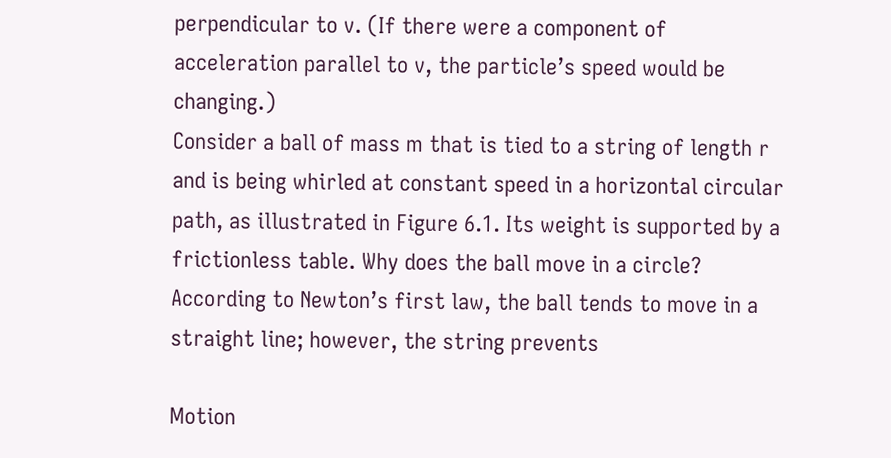perpendicular to v. (If there were a component of acceleration parallel to v, the particle’s speed would be changing.)
Consider a ball of mass m that is tied to a string of length r and is being whirled at constant speed in a horizontal circular path, as illustrated in Figure 6.1. Its weight is supported by a frictionless table. Why does the ball move in a circle? According to Newton’s first law, the ball tends to move in a straight line; however, the string prevents

Motion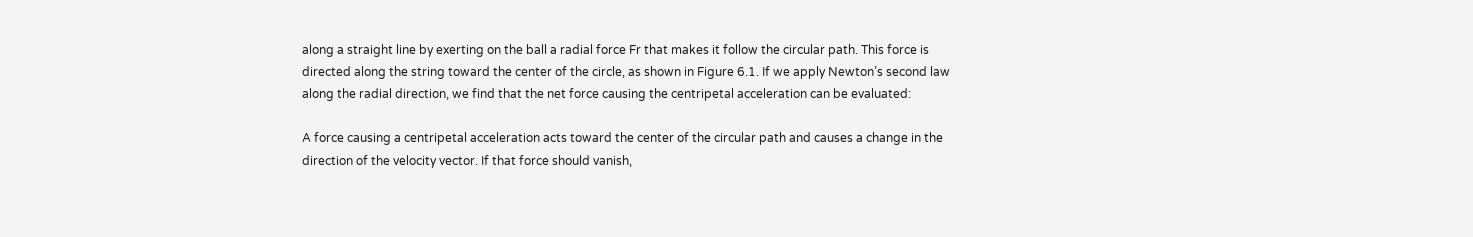along a straight line by exerting on the ball a radial force Fr that makes it follow the circular path. This force is directed along the string toward the center of the circle, as shown in Figure 6.1. If we apply Newton’s second law along the radial direction, we find that the net force causing the centripetal acceleration can be evaluated:

A force causing a centripetal acceleration acts toward the center of the circular path and causes a change in the direction of the velocity vector. If that force should vanish,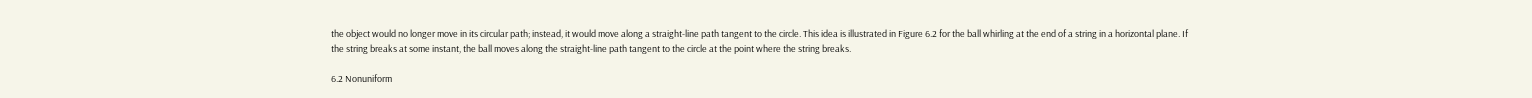the object would no longer move in its circular path; instead, it would move along a straight-line path tangent to the circle. This idea is illustrated in Figure 6.2 for the ball whirling at the end of a string in a horizontal plane. If the string breaks at some instant, the ball moves along the straight-line path tangent to the circle at the point where the string breaks.

6.2 Nonuniform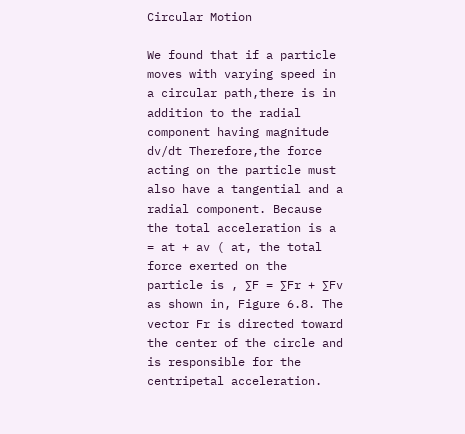Circular Motion

We found that if a particle moves with varying speed in a circular path,there is in addition to the radial component having magnitude dv/dt Therefore,the force acting on the particle must also have a tangential and a radial component. Because the total acceleration is a = at + av ( at, the total force exerted on the particle is , ∑F = ∑Fr + ∑Fv as shown in, Figure 6.8. The vector Fr is directed toward the center of the circle and is responsible for the centripetal acceleration.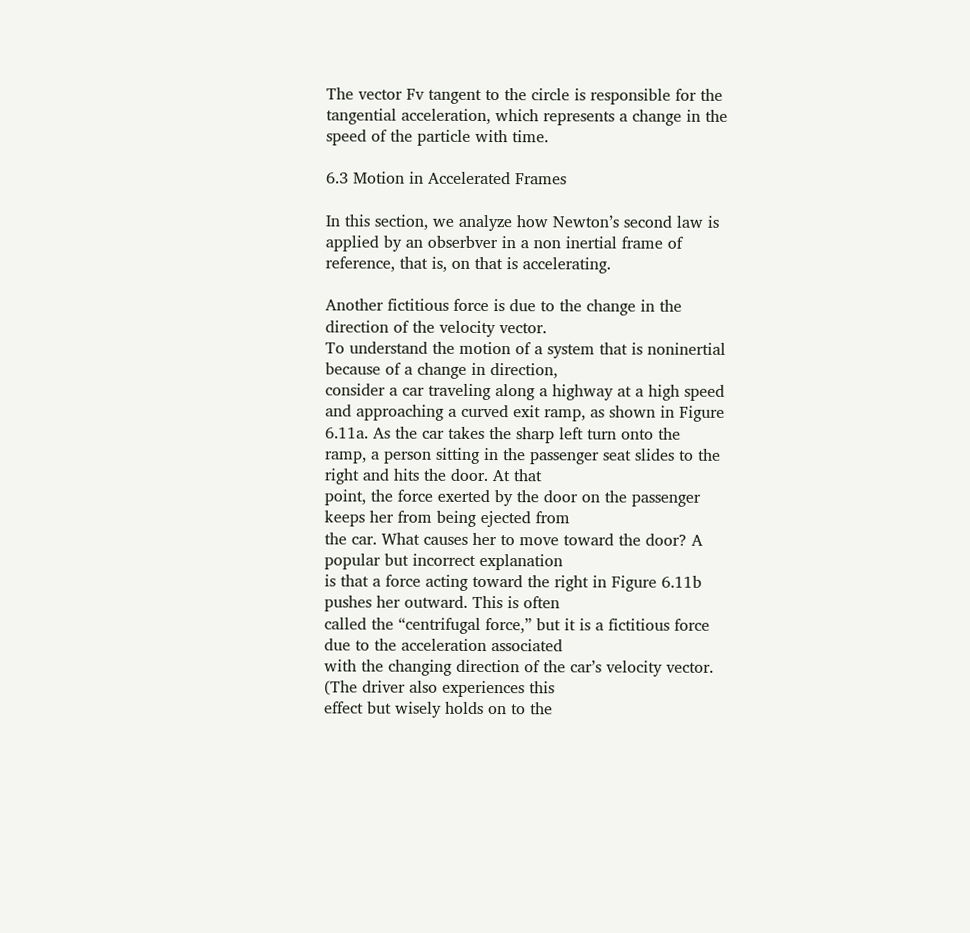The vector Fv tangent to the circle is responsible for the tangential acceleration, which represents a change in the speed of the particle with time.

6.3 Motion in Accelerated Frames

In this section, we analyze how Newton’s second law is applied by an obserbver in a non inertial frame of reference, that is, on that is accelerating.

Another fictitious force is due to the change in the direction of the velocity vector.
To understand the motion of a system that is noninertial because of a change in direction,
consider a car traveling along a highway at a high speed and approaching a curved exit ramp, as shown in Figure 6.11a. As the car takes the sharp left turn onto the
ramp, a person sitting in the passenger seat slides to the right and hits the door. At that
point, the force exerted by the door on the passenger keeps her from being ejected from
the car. What causes her to move toward the door? A popular but incorrect explanation
is that a force acting toward the right in Figure 6.11b pushes her outward. This is often
called the “centrifugal force,” but it is a fictitious force due to the acceleration associated
with the changing direction of the car’s velocity vector. (The driver also experiences this
effect but wisely holds on to the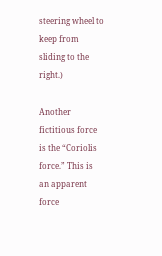steering wheel to keep from sliding to the right.)

Another fictitious force is the “Coriolis force.” This is an apparent force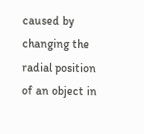caused by changing the radial position of an object in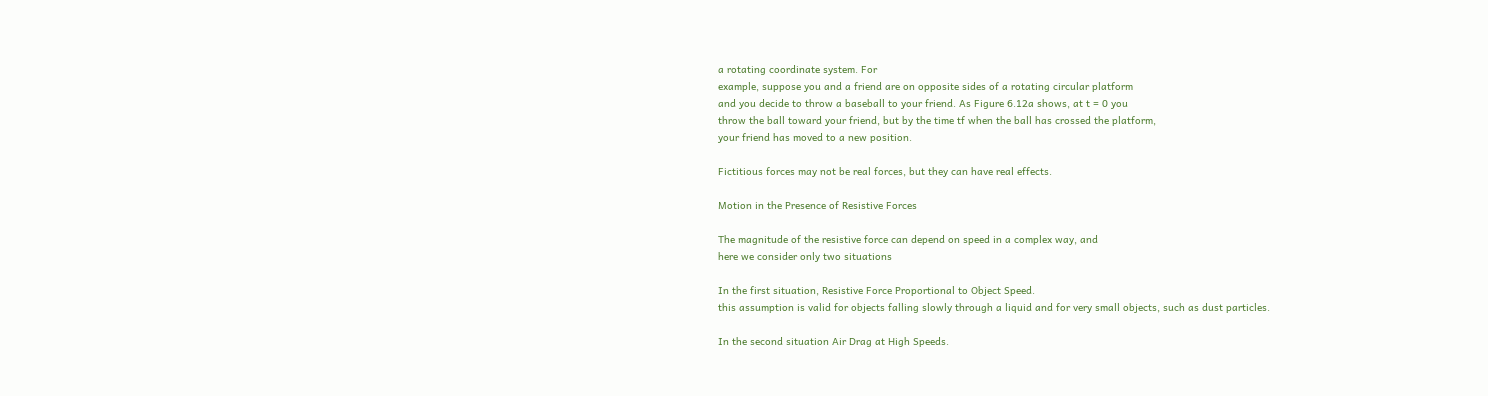a rotating coordinate system. For
example, suppose you and a friend are on opposite sides of a rotating circular platform
and you decide to throw a baseball to your friend. As Figure 6.12a shows, at t = 0 you
throw the ball toward your friend, but by the time tf when the ball has crossed the platform,
your friend has moved to a new position.

Fictitious forces may not be real forces, but they can have real effects.

Motion in the Presence of Resistive Forces

The magnitude of the resistive force can depend on speed in a complex way, and
here we consider only two situations

In the first situation, Resistive Force Proportional to Object Speed.
this assumption is valid for objects falling slowly through a liquid and for very small objects, such as dust particles.

In the second situation Air Drag at High Speeds.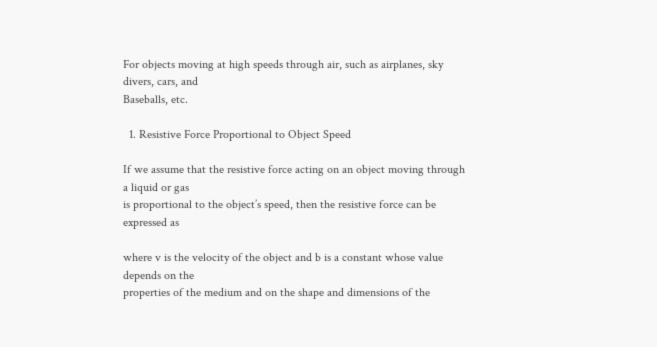For objects moving at high speeds through air, such as airplanes, sky divers, cars, and
Baseballs, etc.

  1. Resistive Force Proportional to Object Speed

If we assume that the resistive force acting on an object moving through a liquid or gas
is proportional to the object’s speed, then the resistive force can be expressed as

where v is the velocity of the object and b is a constant whose value depends on the
properties of the medium and on the shape and dimensions of the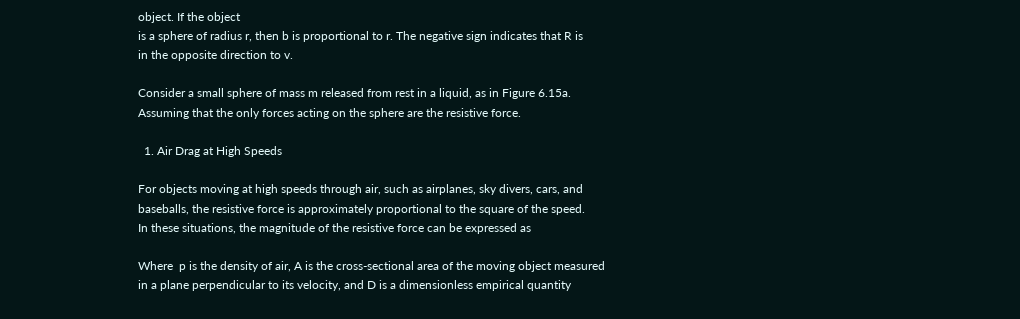object. If the object
is a sphere of radius r, then b is proportional to r. The negative sign indicates that R is
in the opposite direction to v.

Consider a small sphere of mass m released from rest in a liquid, as in Figure 6.15a.
Assuming that the only forces acting on the sphere are the resistive force.

  1. Air Drag at High Speeds

For objects moving at high speeds through air, such as airplanes, sky divers, cars, and
baseballs, the resistive force is approximately proportional to the square of the speed.
In these situations, the magnitude of the resistive force can be expressed as

Where  p is the density of air, A is the cross-sectional area of the moving object measured
in a plane perpendicular to its velocity, and D is a dimensionless empirical quantity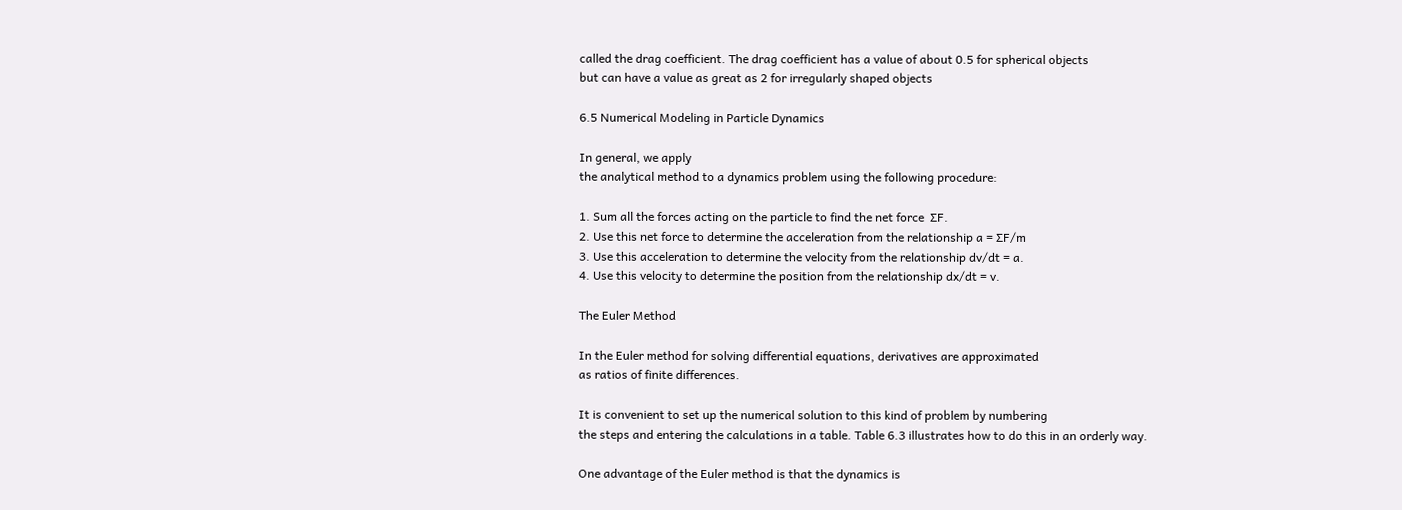called the drag coefficient. The drag coefficient has a value of about 0.5 for spherical objects
but can have a value as great as 2 for irregularly shaped objects

6.5 Numerical Modeling in Particle Dynamics

In general, we apply
the analytical method to a dynamics problem using the following procedure:

1. Sum all the forces acting on the particle to find the net force  ∑F.
2. Use this net force to determine the acceleration from the relationship a = ∑F/m
3. Use this acceleration to determine the velocity from the relationship dv/dt = a.
4. Use this velocity to determine the position from the relationship dx/dt = v.

The Euler Method

In the Euler method for solving differential equations, derivatives are approximated
as ratios of finite differences.

It is convenient to set up the numerical solution to this kind of problem by numbering
the steps and entering the calculations in a table. Table 6.3 illustrates how to do this in an orderly way.

One advantage of the Euler method is that the dynamics is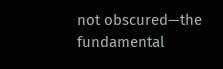not obscured—the
fundamental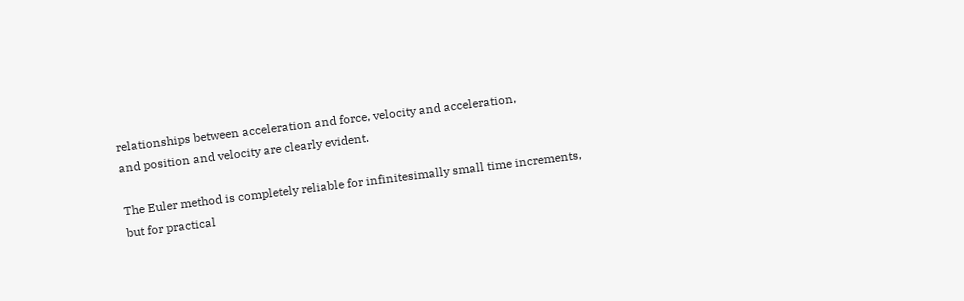relationships between acceleration and force, velocity and acceleration,
and position and velocity are clearly evident.

The Euler method is completely reliable for infinitesimally small time increments,
but for practical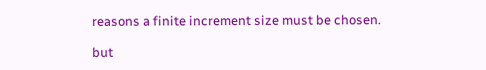reasons a finite increment size must be chosen.

but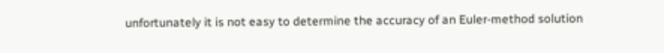unfortunately it is not easy to determine the accuracy of an Euler-method solution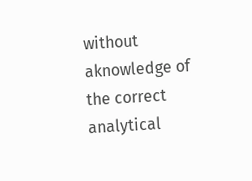without aknowledge of the correct analytical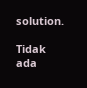solution.

Tidak ada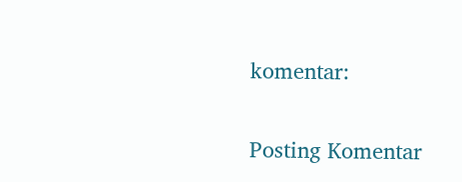komentar:

Posting Komentar